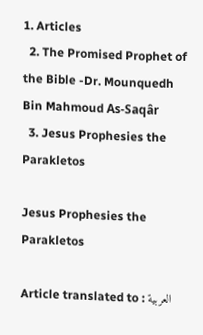1. Articles
  2. The Promised Prophet of the Bible -Dr. Mounquedh Bin Mahmoud As-Saqâr
  3. Jesus Prophesies the Parakletos

Jesus Prophesies the Parakletos

Article translated to : العربية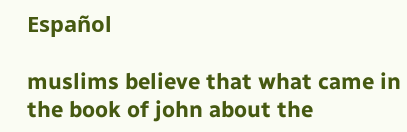Español

muslims believe that what came in the book of john about the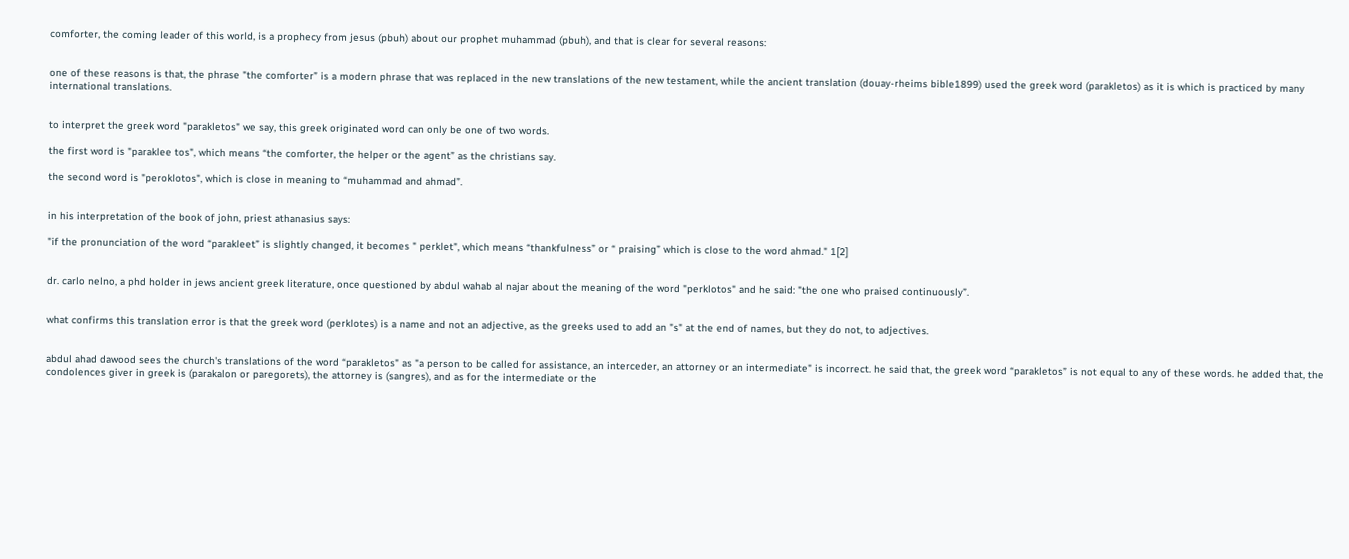comforter, the coming leader of this world, is a prophecy from jesus (pbuh) about our prophet muhammad (pbuh), and that is clear for several reasons:


one of these reasons is that, the phrase "the comforter” is a modern phrase that was replaced in the new translations of the new testament, while the ancient translation (douay-rheims bible1899) used the greek word (parakletos) as it is which is practiced by many international translations.


to interpret the greek word "parakletos" we say, this greek originated word can only be one of two words.

the first word is "paraklee tos", which means “the comforter, the helper or the agent” as the christians say.

the second word is "peroklotos", which is close in meaning to “muhammad and ahmad”.


in his interpretation of the book of john, priest athanasius says:

"if the pronunciation of the word “parakleet” is slightly changed, it becomes " perklet", which means “thankfulness” or “ praising” which is close to the word ahmad." 1[2]


dr. carlo nelno, a phd holder in jews ancient greek literature, once questioned by abdul wahab al najar about the meaning of the word "perklotos" and he said: "the one who praised continuously”.


what confirms this translation error is that the greek word (perklotes) is a name and not an adjective, as the greeks used to add an "s" at the end of names, but they do not, to adjectives.


abdul ahad dawood sees the church's translations of the word “parakletos" as "a person to be called for assistance, an interceder, an attorney or an intermediate" is incorrect. he said that, the greek word “parakletos” is not equal to any of these words. he added that, the condolences giver in greek is (parakalon or paregorets), the attorney is (sangres), and as for the intermediate or the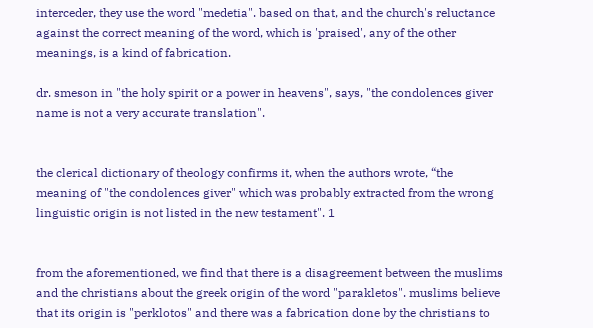interceder, they use the word "medetia". based on that, and the church's reluctance against the correct meaning of the word, which is 'praised', any of the other meanings, is a kind of fabrication.

dr. smeson in "the holy spirit or a power in heavens", says, "the condolences giver name is not a very accurate translation".


the clerical dictionary of theology confirms it, when the authors wrote, “the meaning of "the condolences giver" which was probably extracted from the wrong linguistic origin is not listed in the new testament". 1


from the aforementioned, we find that there is a disagreement between the muslims and the christians about the greek origin of the word "parakletos". muslims believe that its origin is "perklotos" and there was a fabrication done by the christians to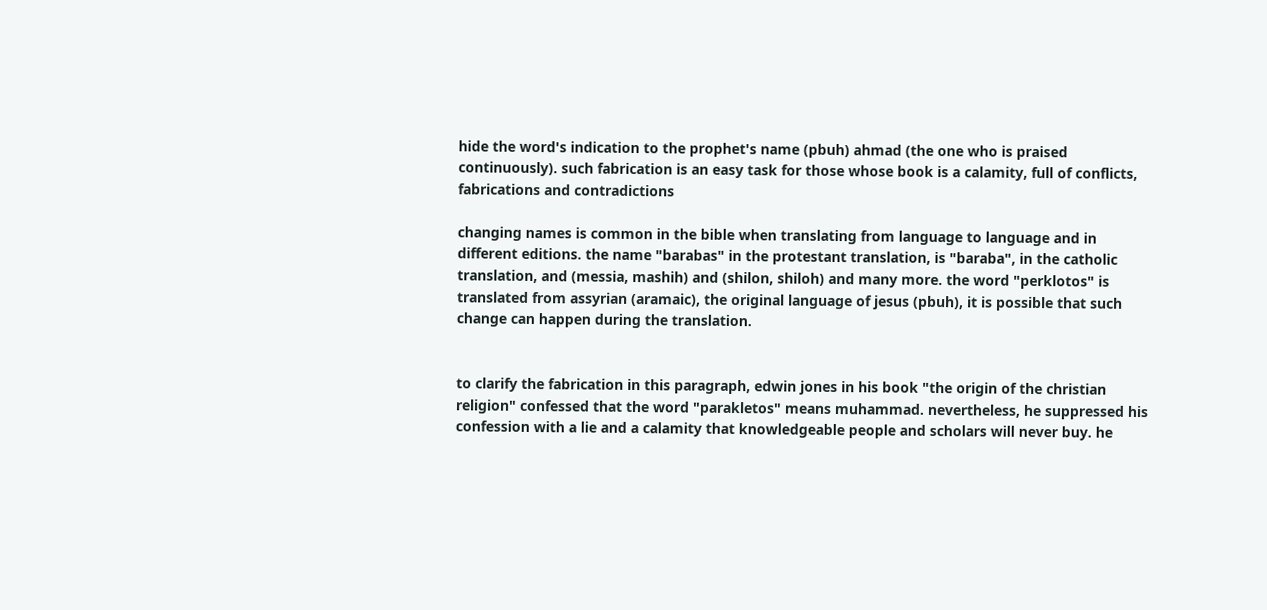hide the word's indication to the prophet's name (pbuh) ahmad (the one who is praised continuously). such fabrication is an easy task for those whose book is a calamity, full of conflicts, fabrications and contradictions

changing names is common in the bible when translating from language to language and in different editions. the name "barabas" in the protestant translation, is "baraba", in the catholic translation, and (messia, mashih) and (shilon, shiloh) and many more. the word "perklotos" is translated from assyrian (aramaic), the original language of jesus (pbuh), it is possible that such change can happen during the translation.


to clarify the fabrication in this paragraph, edwin jones in his book "the origin of the christian religion" confessed that the word "parakletos" means muhammad. nevertheless, he suppressed his confession with a lie and a calamity that knowledgeable people and scholars will never buy. he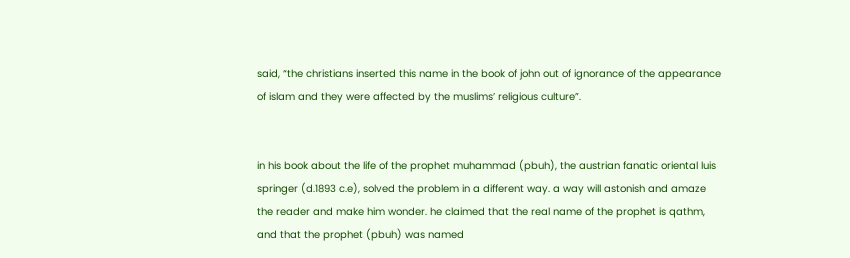said, “the christians inserted this name in the book of john out of ignorance of the appearance of islam and they were affected by the muslims’ religious culture”.


in his book about the life of the prophet muhammad (pbuh), the austrian fanatic oriental luis springer (d.1893 c.e), solved the problem in a different way. a way will astonish and amaze the reader and make him wonder. he claimed that the real name of the prophet is qathm, and that the prophet (pbuh) was named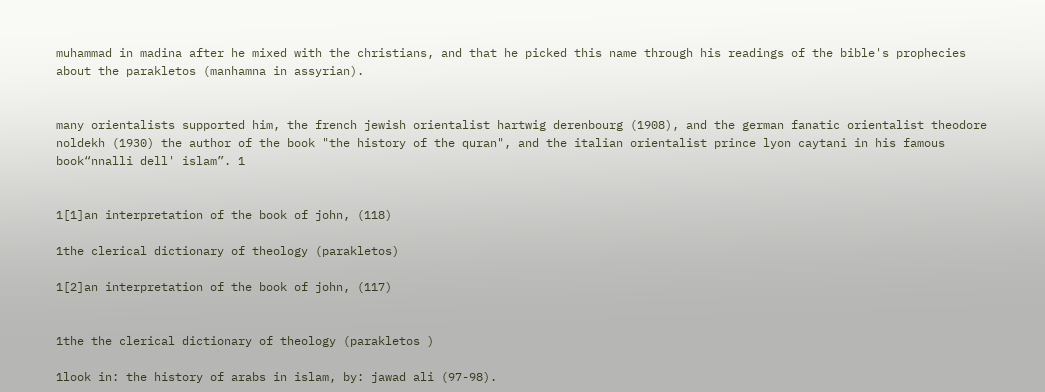muhammad in madina after he mixed with the christians, and that he picked this name through his readings of the bible's prophecies about the parakletos (manhamna in assyrian).


many orientalists supported him, the french jewish orientalist hartwig derenbourg (1908), and the german fanatic orientalist theodore noldekh (1930) the author of the book "the history of the quran", and the italian orientalist prince lyon caytani in his famous book“nnalli dell' islam”. 1


1[1]an interpretation of the book of john, (118)

1the clerical dictionary of theology (parakletos)

1[2]an interpretation of the book of john, (117)


1the the clerical dictionary of theology (parakletos )

1look in: the history of arabs in islam, by: jawad ali (97-98).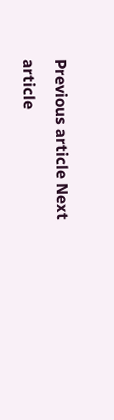Previous article Next article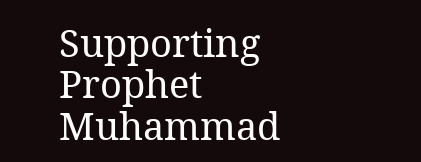Supporting Prophet Muhammad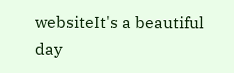websiteIt's a beautiful day